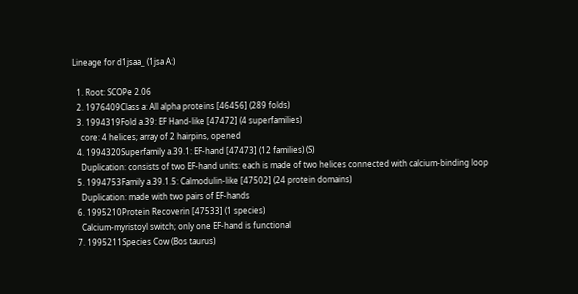Lineage for d1jsaa_ (1jsa A:)

  1. Root: SCOPe 2.06
  2. 1976409Class a: All alpha proteins [46456] (289 folds)
  3. 1994319Fold a.39: EF Hand-like [47472] (4 superfamilies)
    core: 4 helices; array of 2 hairpins, opened
  4. 1994320Superfamily a.39.1: EF-hand [47473] (12 families) (S)
    Duplication: consists of two EF-hand units: each is made of two helices connected with calcium-binding loop
  5. 1994753Family a.39.1.5: Calmodulin-like [47502] (24 protein domains)
    Duplication: made with two pairs of EF-hands
  6. 1995210Protein Recoverin [47533] (1 species)
    Calcium-myristoyl switch; only one EF-hand is functional
  7. 1995211Species Cow (Bos taurus)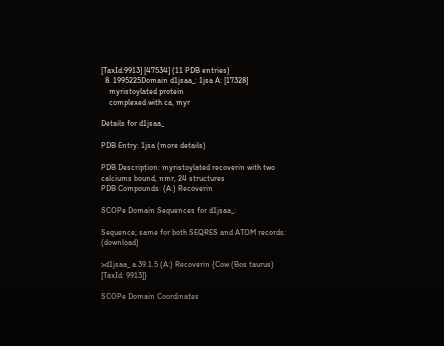[TaxId:9913] [47534] (11 PDB entries)
  8. 1995225Domain d1jsaa_: 1jsa A: [17328]
    myristoylated protein
    complexed with ca, myr

Details for d1jsaa_

PDB Entry: 1jsa (more details)

PDB Description: myristoylated recoverin with two calciums bound, nmr, 24 structures
PDB Compounds: (A:) Recoverin

SCOPe Domain Sequences for d1jsaa_:

Sequence; same for both SEQRES and ATOM records: (download)

>d1jsaa_ a.39.1.5 (A:) Recoverin {Cow (Bos taurus) [TaxId: 9913]}

SCOPe Domain Coordinates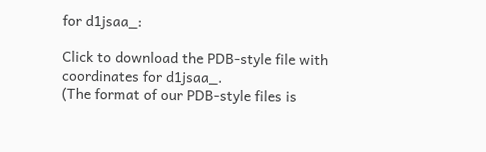for d1jsaa_:

Click to download the PDB-style file with coordinates for d1jsaa_.
(The format of our PDB-style files is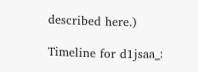described here.)

Timeline for d1jsaa_: